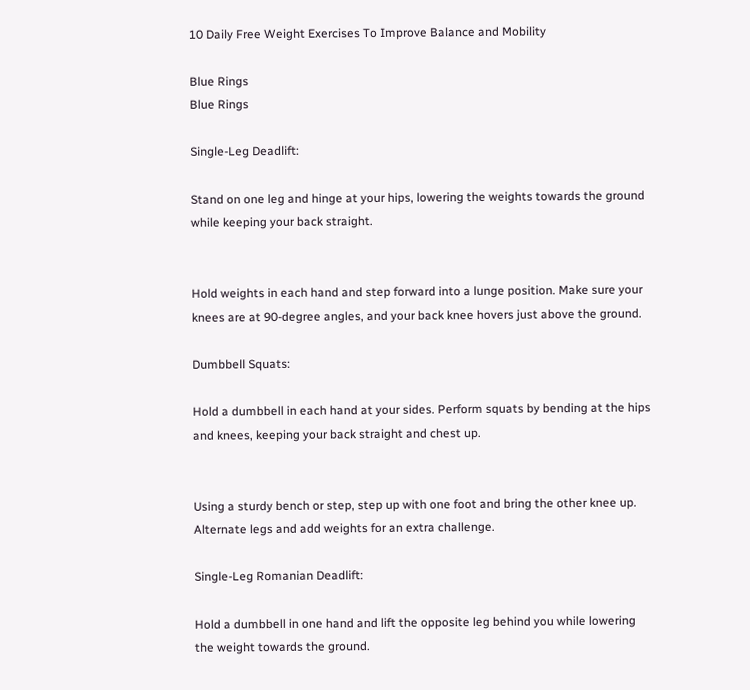10 Daily Free Weight Exercises To Improve Balance and Mobility

Blue Rings
Blue Rings

Single-Leg Deadlift:

Stand on one leg and hinge at your hips, lowering the weights towards the ground while keeping your back straight.


Hold weights in each hand and step forward into a lunge position. Make sure your knees are at 90-degree angles, and your back knee hovers just above the ground.

Dumbbell Squats:

Hold a dumbbell in each hand at your sides. Perform squats by bending at the hips and knees, keeping your back straight and chest up.


Using a sturdy bench or step, step up with one foot and bring the other knee up. Alternate legs and add weights for an extra challenge.

Single-Leg Romanian Deadlift:

Hold a dumbbell in one hand and lift the opposite leg behind you while lowering the weight towards the ground.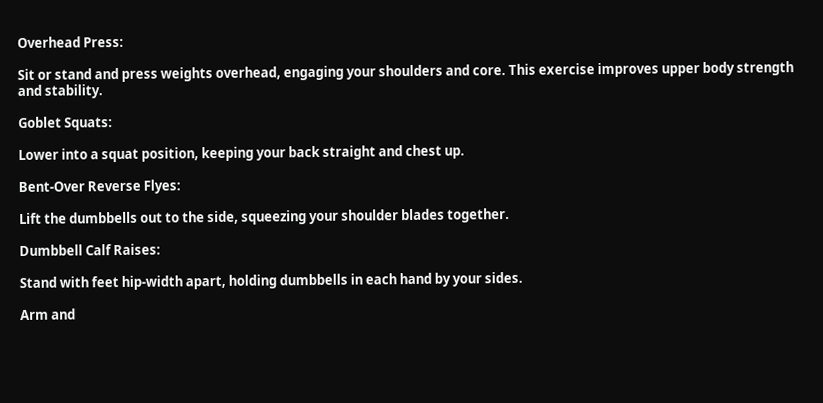Overhead Press:

Sit or stand and press weights overhead, engaging your shoulders and core. This exercise improves upper body strength and stability.

Goblet Squats:

Lower into a squat position, keeping your back straight and chest up.

Bent-Over Reverse Flyes:

Lift the dumbbells out to the side, squeezing your shoulder blades together.

Dumbbell Calf Raises:

Stand with feet hip-width apart, holding dumbbells in each hand by your sides.

Arm and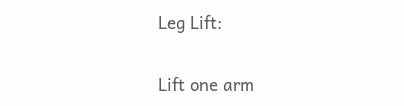Leg Lift:

Lift one arm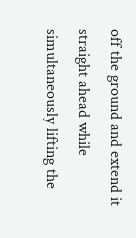off the ground and extend it straight ahead while simultaneously lifting the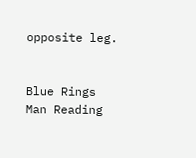opposite leg.


Blue Rings
Man Reading